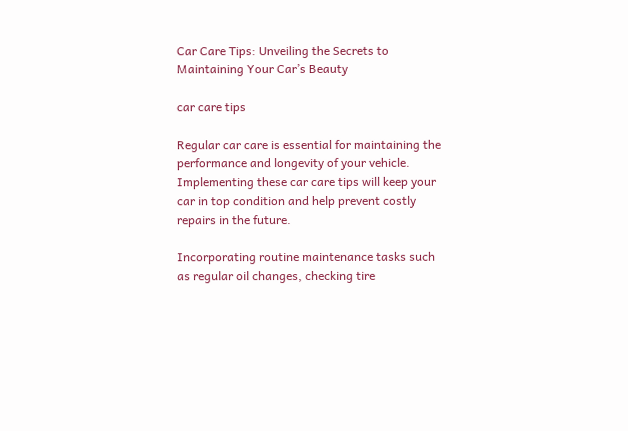Car Care Tips: Unveiling the Secrets to Maintaining Your Car’s Beauty

car care tips

Regular car care is essential for maintaining the performance and longevity of your vehicle. Implementing these car care tips will keep your car in top condition and help prevent costly repairs in the future.

Incorporating routine maintenance tasks such as regular oil changes, checking tire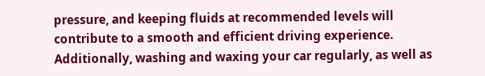pressure, and keeping fluids at recommended levels will contribute to a smooth and efficient driving experience. Additionally, washing and waxing your car regularly, as well as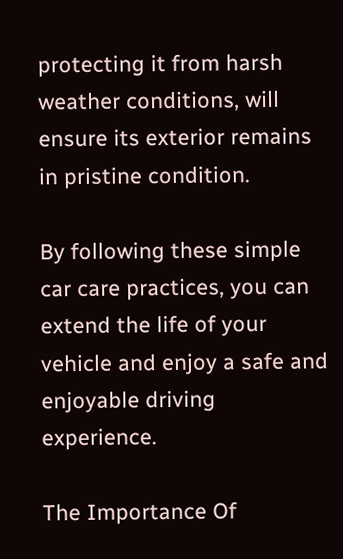protecting it from harsh weather conditions, will ensure its exterior remains in pristine condition.

By following these simple car care practices, you can extend the life of your vehicle and enjoy a safe and enjoyable driving experience.

The Importance Of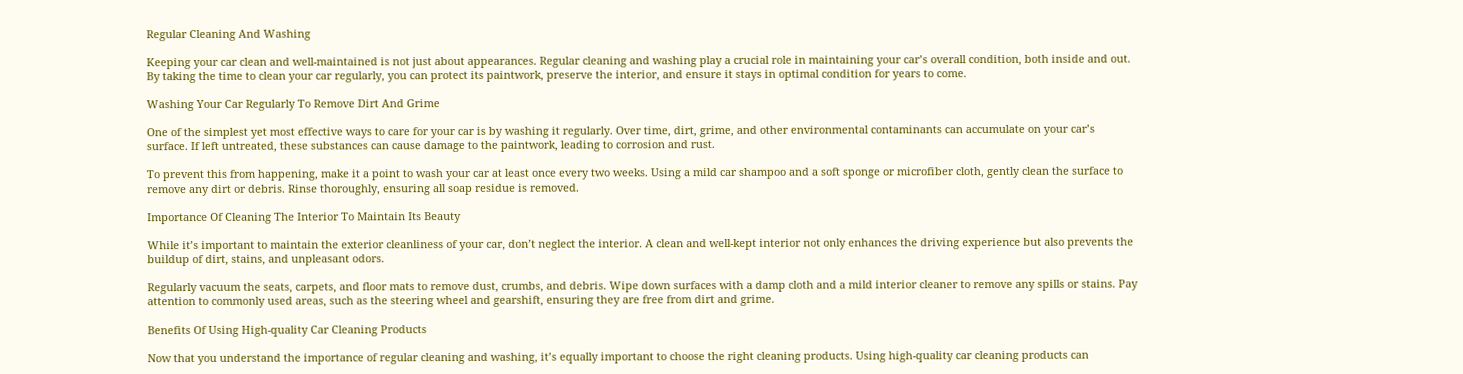Regular Cleaning And Washing

Keeping your car clean and well-maintained is not just about appearances. Regular cleaning and washing play a crucial role in maintaining your car’s overall condition, both inside and out. By taking the time to clean your car regularly, you can protect its paintwork, preserve the interior, and ensure it stays in optimal condition for years to come.

Washing Your Car Regularly To Remove Dirt And Grime

One of the simplest yet most effective ways to care for your car is by washing it regularly. Over time, dirt, grime, and other environmental contaminants can accumulate on your car’s surface. If left untreated, these substances can cause damage to the paintwork, leading to corrosion and rust.

To prevent this from happening, make it a point to wash your car at least once every two weeks. Using a mild car shampoo and a soft sponge or microfiber cloth, gently clean the surface to remove any dirt or debris. Rinse thoroughly, ensuring all soap residue is removed.

Importance Of Cleaning The Interior To Maintain Its Beauty

While it’s important to maintain the exterior cleanliness of your car, don’t neglect the interior. A clean and well-kept interior not only enhances the driving experience but also prevents the buildup of dirt, stains, and unpleasant odors.

Regularly vacuum the seats, carpets, and floor mats to remove dust, crumbs, and debris. Wipe down surfaces with a damp cloth and a mild interior cleaner to remove any spills or stains. Pay attention to commonly used areas, such as the steering wheel and gearshift, ensuring they are free from dirt and grime.

Benefits Of Using High-quality Car Cleaning Products

Now that you understand the importance of regular cleaning and washing, it’s equally important to choose the right cleaning products. Using high-quality car cleaning products can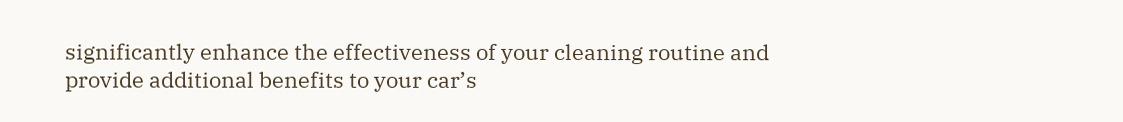significantly enhance the effectiveness of your cleaning routine and provide additional benefits to your car’s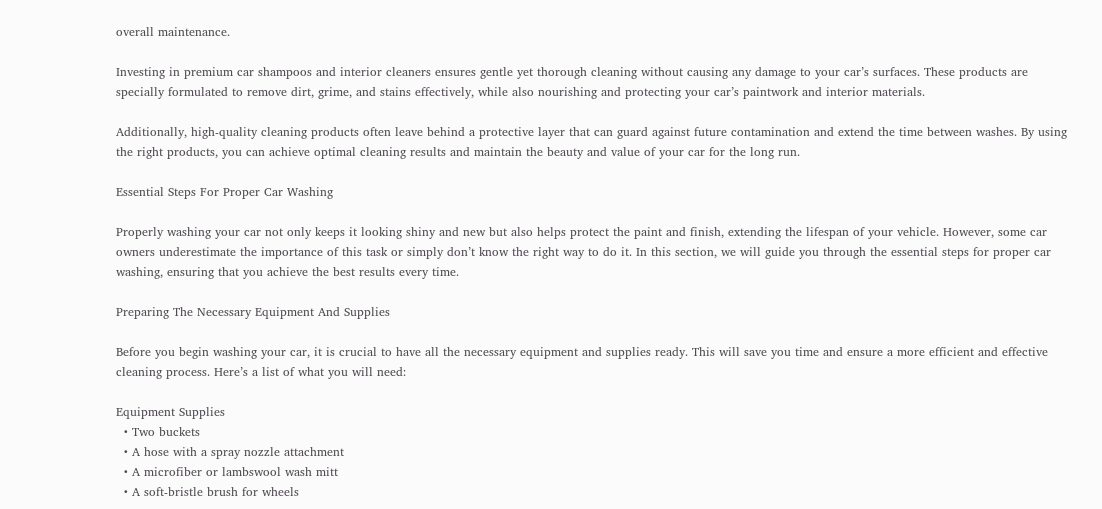overall maintenance.

Investing in premium car shampoos and interior cleaners ensures gentle yet thorough cleaning without causing any damage to your car’s surfaces. These products are specially formulated to remove dirt, grime, and stains effectively, while also nourishing and protecting your car’s paintwork and interior materials.

Additionally, high-quality cleaning products often leave behind a protective layer that can guard against future contamination and extend the time between washes. By using the right products, you can achieve optimal cleaning results and maintain the beauty and value of your car for the long run.

Essential Steps For Proper Car Washing

Properly washing your car not only keeps it looking shiny and new but also helps protect the paint and finish, extending the lifespan of your vehicle. However, some car owners underestimate the importance of this task or simply don’t know the right way to do it. In this section, we will guide you through the essential steps for proper car washing, ensuring that you achieve the best results every time.

Preparing The Necessary Equipment And Supplies

Before you begin washing your car, it is crucial to have all the necessary equipment and supplies ready. This will save you time and ensure a more efficient and effective cleaning process. Here’s a list of what you will need:

Equipment Supplies
  • Two buckets
  • A hose with a spray nozzle attachment
  • A microfiber or lambswool wash mitt
  • A soft-bristle brush for wheels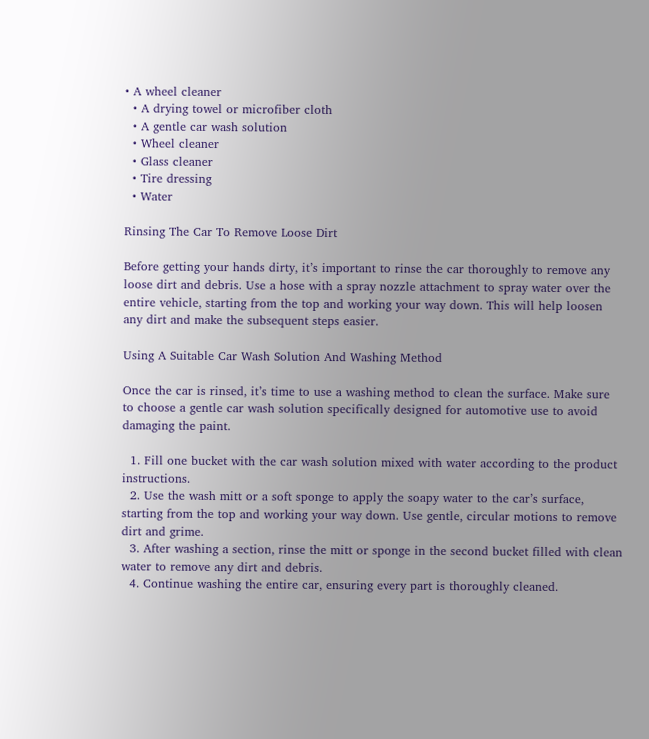• A wheel cleaner
  • A drying towel or microfiber cloth
  • A gentle car wash solution
  • Wheel cleaner
  • Glass cleaner
  • Tire dressing
  • Water

Rinsing The Car To Remove Loose Dirt

Before getting your hands dirty, it’s important to rinse the car thoroughly to remove any loose dirt and debris. Use a hose with a spray nozzle attachment to spray water over the entire vehicle, starting from the top and working your way down. This will help loosen any dirt and make the subsequent steps easier.

Using A Suitable Car Wash Solution And Washing Method

Once the car is rinsed, it’s time to use a washing method to clean the surface. Make sure to choose a gentle car wash solution specifically designed for automotive use to avoid damaging the paint.

  1. Fill one bucket with the car wash solution mixed with water according to the product instructions.
  2. Use the wash mitt or a soft sponge to apply the soapy water to the car’s surface, starting from the top and working your way down. Use gentle, circular motions to remove dirt and grime.
  3. After washing a section, rinse the mitt or sponge in the second bucket filled with clean water to remove any dirt and debris.
  4. Continue washing the entire car, ensuring every part is thoroughly cleaned.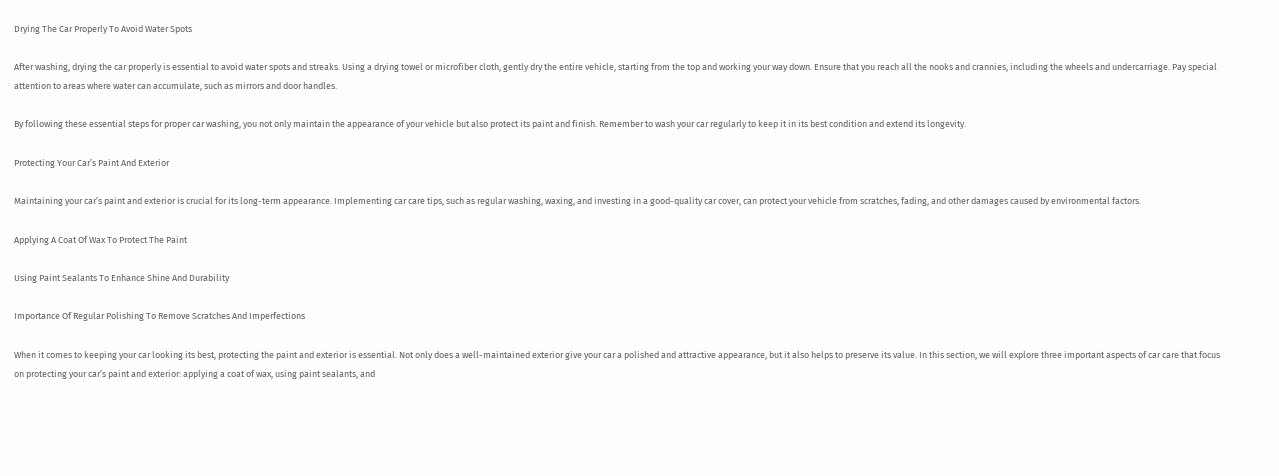Drying The Car Properly To Avoid Water Spots

After washing, drying the car properly is essential to avoid water spots and streaks. Using a drying towel or microfiber cloth, gently dry the entire vehicle, starting from the top and working your way down. Ensure that you reach all the nooks and crannies, including the wheels and undercarriage. Pay special attention to areas where water can accumulate, such as mirrors and door handles.

By following these essential steps for proper car washing, you not only maintain the appearance of your vehicle but also protect its paint and finish. Remember to wash your car regularly to keep it in its best condition and extend its longevity.

Protecting Your Car’s Paint And Exterior

Maintaining your car’s paint and exterior is crucial for its long-term appearance. Implementing car care tips, such as regular washing, waxing, and investing in a good-quality car cover, can protect your vehicle from scratches, fading, and other damages caused by environmental factors.

Applying A Coat Of Wax To Protect The Paint

Using Paint Sealants To Enhance Shine And Durability

Importance Of Regular Polishing To Remove Scratches And Imperfections

When it comes to keeping your car looking its best, protecting the paint and exterior is essential. Not only does a well-maintained exterior give your car a polished and attractive appearance, but it also helps to preserve its value. In this section, we will explore three important aspects of car care that focus on protecting your car’s paint and exterior: applying a coat of wax, using paint sealants, and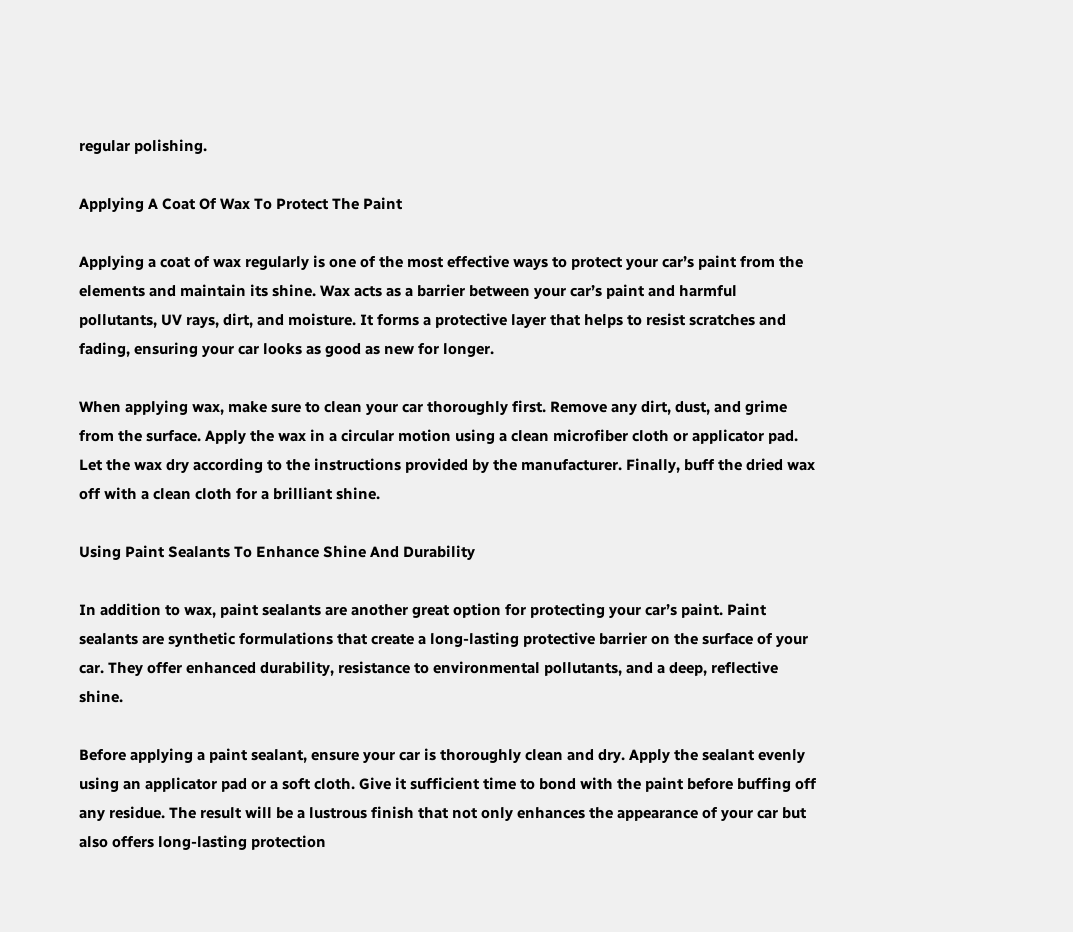regular polishing.

Applying A Coat Of Wax To Protect The Paint

Applying a coat of wax regularly is one of the most effective ways to protect your car’s paint from the elements and maintain its shine. Wax acts as a barrier between your car’s paint and harmful pollutants, UV rays, dirt, and moisture. It forms a protective layer that helps to resist scratches and fading, ensuring your car looks as good as new for longer.

When applying wax, make sure to clean your car thoroughly first. Remove any dirt, dust, and grime from the surface. Apply the wax in a circular motion using a clean microfiber cloth or applicator pad. Let the wax dry according to the instructions provided by the manufacturer. Finally, buff the dried wax off with a clean cloth for a brilliant shine.

Using Paint Sealants To Enhance Shine And Durability

In addition to wax, paint sealants are another great option for protecting your car’s paint. Paint sealants are synthetic formulations that create a long-lasting protective barrier on the surface of your car. They offer enhanced durability, resistance to environmental pollutants, and a deep, reflective shine.

Before applying a paint sealant, ensure your car is thoroughly clean and dry. Apply the sealant evenly using an applicator pad or a soft cloth. Give it sufficient time to bond with the paint before buffing off any residue. The result will be a lustrous finish that not only enhances the appearance of your car but also offers long-lasting protection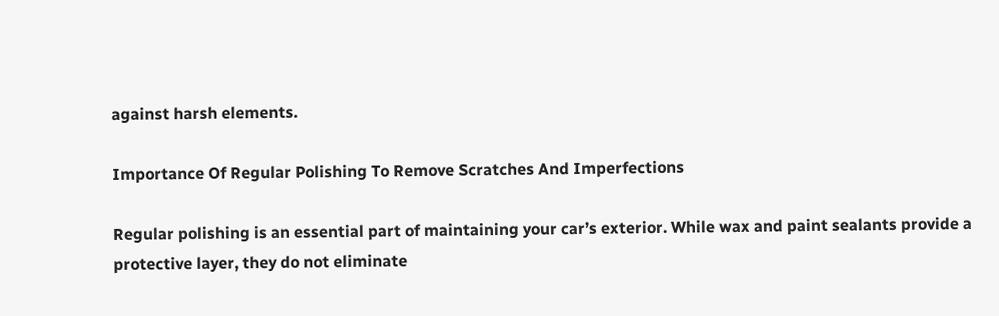against harsh elements.

Importance Of Regular Polishing To Remove Scratches And Imperfections

Regular polishing is an essential part of maintaining your car’s exterior. While wax and paint sealants provide a protective layer, they do not eliminate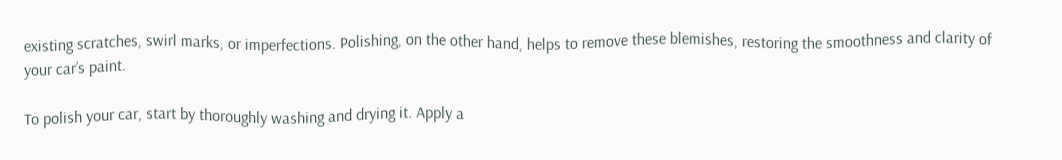existing scratches, swirl marks, or imperfections. Polishing, on the other hand, helps to remove these blemishes, restoring the smoothness and clarity of your car’s paint.

To polish your car, start by thoroughly washing and drying it. Apply a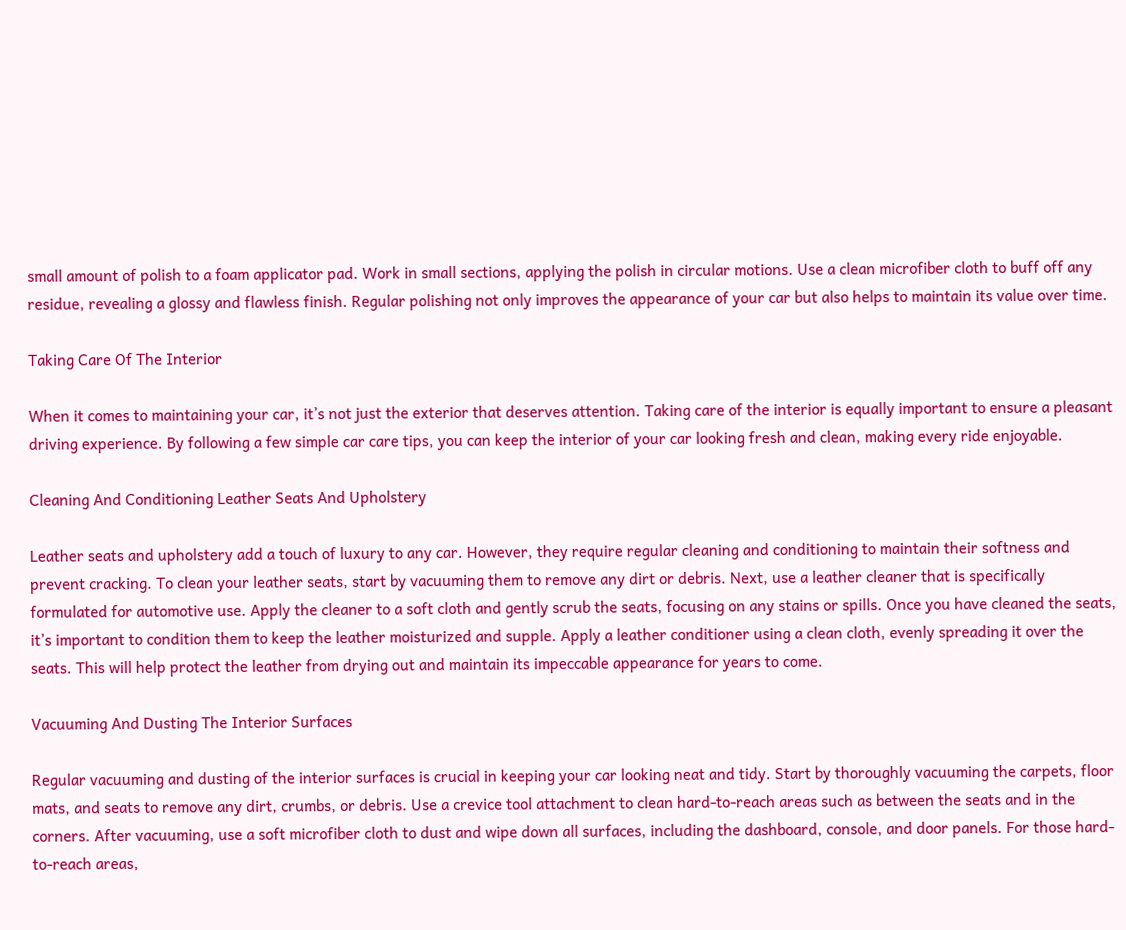small amount of polish to a foam applicator pad. Work in small sections, applying the polish in circular motions. Use a clean microfiber cloth to buff off any residue, revealing a glossy and flawless finish. Regular polishing not only improves the appearance of your car but also helps to maintain its value over time.

Taking Care Of The Interior

When it comes to maintaining your car, it’s not just the exterior that deserves attention. Taking care of the interior is equally important to ensure a pleasant driving experience. By following a few simple car care tips, you can keep the interior of your car looking fresh and clean, making every ride enjoyable.

Cleaning And Conditioning Leather Seats And Upholstery

Leather seats and upholstery add a touch of luxury to any car. However, they require regular cleaning and conditioning to maintain their softness and prevent cracking. To clean your leather seats, start by vacuuming them to remove any dirt or debris. Next, use a leather cleaner that is specifically formulated for automotive use. Apply the cleaner to a soft cloth and gently scrub the seats, focusing on any stains or spills. Once you have cleaned the seats, it’s important to condition them to keep the leather moisturized and supple. Apply a leather conditioner using a clean cloth, evenly spreading it over the seats. This will help protect the leather from drying out and maintain its impeccable appearance for years to come.

Vacuuming And Dusting The Interior Surfaces

Regular vacuuming and dusting of the interior surfaces is crucial in keeping your car looking neat and tidy. Start by thoroughly vacuuming the carpets, floor mats, and seats to remove any dirt, crumbs, or debris. Use a crevice tool attachment to clean hard-to-reach areas such as between the seats and in the corners. After vacuuming, use a soft microfiber cloth to dust and wipe down all surfaces, including the dashboard, console, and door panels. For those hard-to-reach areas,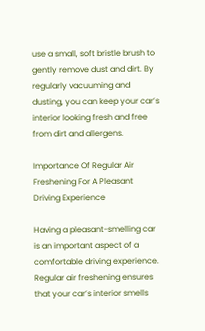use a small, soft bristle brush to gently remove dust and dirt. By regularly vacuuming and dusting, you can keep your car’s interior looking fresh and free from dirt and allergens.

Importance Of Regular Air Freshening For A Pleasant Driving Experience

Having a pleasant-smelling car is an important aspect of a comfortable driving experience. Regular air freshening ensures that your car’s interior smells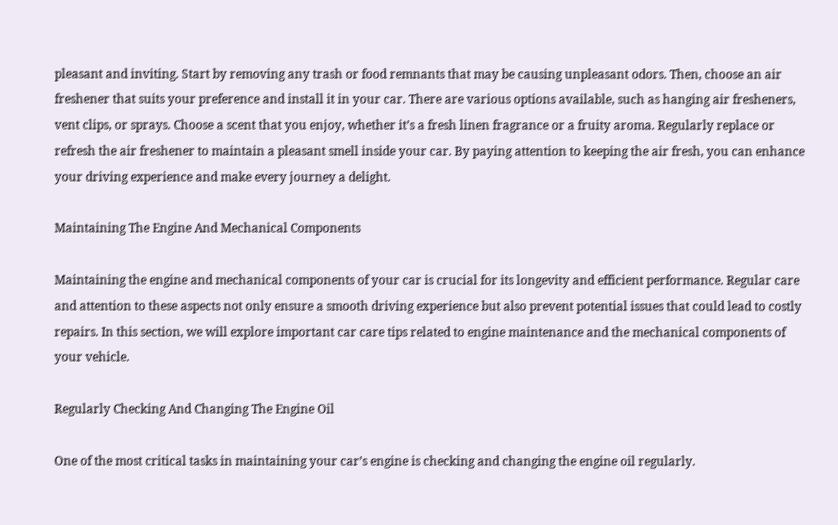pleasant and inviting. Start by removing any trash or food remnants that may be causing unpleasant odors. Then, choose an air freshener that suits your preference and install it in your car. There are various options available, such as hanging air fresheners, vent clips, or sprays. Choose a scent that you enjoy, whether it’s a fresh linen fragrance or a fruity aroma. Regularly replace or refresh the air freshener to maintain a pleasant smell inside your car. By paying attention to keeping the air fresh, you can enhance your driving experience and make every journey a delight.

Maintaining The Engine And Mechanical Components

Maintaining the engine and mechanical components of your car is crucial for its longevity and efficient performance. Regular care and attention to these aspects not only ensure a smooth driving experience but also prevent potential issues that could lead to costly repairs. In this section, we will explore important car care tips related to engine maintenance and the mechanical components of your vehicle.

Regularly Checking And Changing The Engine Oil

One of the most critical tasks in maintaining your car’s engine is checking and changing the engine oil regularly.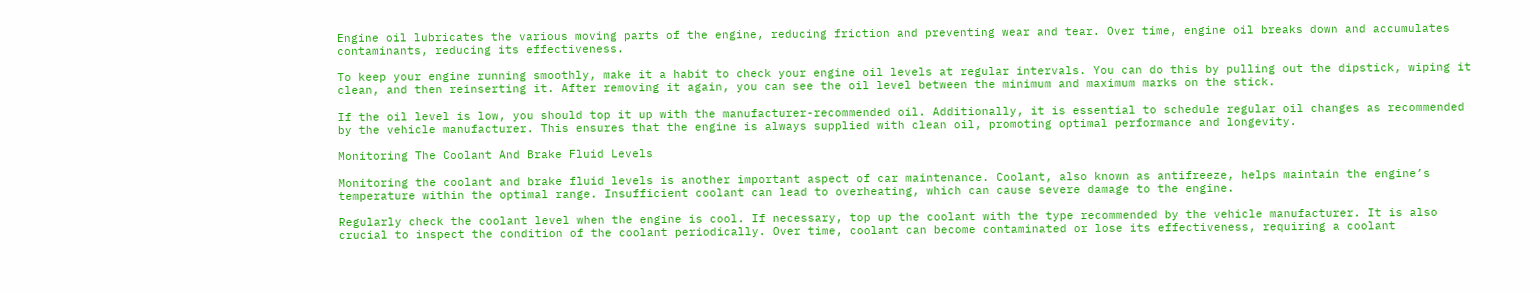Engine oil lubricates the various moving parts of the engine, reducing friction and preventing wear and tear. Over time, engine oil breaks down and accumulates contaminants, reducing its effectiveness.

To keep your engine running smoothly, make it a habit to check your engine oil levels at regular intervals. You can do this by pulling out the dipstick, wiping it clean, and then reinserting it. After removing it again, you can see the oil level between the minimum and maximum marks on the stick.

If the oil level is low, you should top it up with the manufacturer-recommended oil. Additionally, it is essential to schedule regular oil changes as recommended by the vehicle manufacturer. This ensures that the engine is always supplied with clean oil, promoting optimal performance and longevity.

Monitoring The Coolant And Brake Fluid Levels

Monitoring the coolant and brake fluid levels is another important aspect of car maintenance. Coolant, also known as antifreeze, helps maintain the engine’s temperature within the optimal range. Insufficient coolant can lead to overheating, which can cause severe damage to the engine.

Regularly check the coolant level when the engine is cool. If necessary, top up the coolant with the type recommended by the vehicle manufacturer. It is also crucial to inspect the condition of the coolant periodically. Over time, coolant can become contaminated or lose its effectiveness, requiring a coolant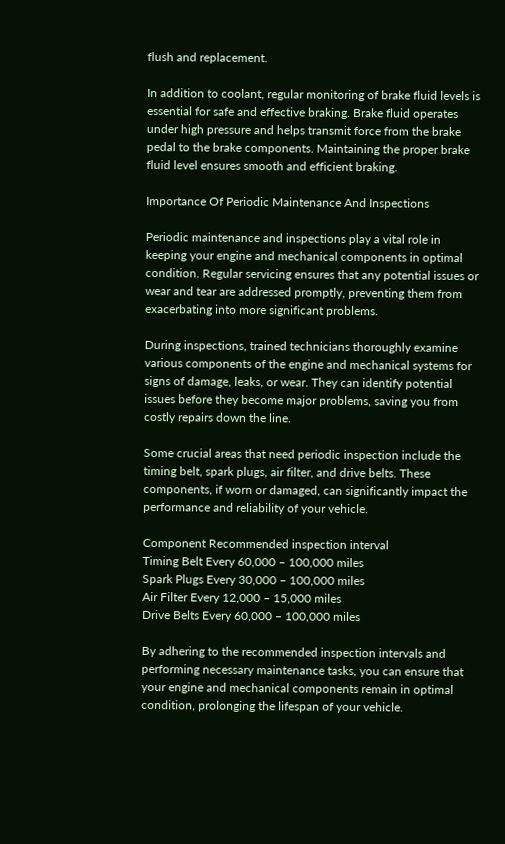flush and replacement.

In addition to coolant, regular monitoring of brake fluid levels is essential for safe and effective braking. Brake fluid operates under high pressure and helps transmit force from the brake pedal to the brake components. Maintaining the proper brake fluid level ensures smooth and efficient braking.

Importance Of Periodic Maintenance And Inspections

Periodic maintenance and inspections play a vital role in keeping your engine and mechanical components in optimal condition. Regular servicing ensures that any potential issues or wear and tear are addressed promptly, preventing them from exacerbating into more significant problems.

During inspections, trained technicians thoroughly examine various components of the engine and mechanical systems for signs of damage, leaks, or wear. They can identify potential issues before they become major problems, saving you from costly repairs down the line.

Some crucial areas that need periodic inspection include the timing belt, spark plugs, air filter, and drive belts. These components, if worn or damaged, can significantly impact the performance and reliability of your vehicle.

Component Recommended inspection interval
Timing Belt Every 60,000 – 100,000 miles
Spark Plugs Every 30,000 – 100,000 miles
Air Filter Every 12,000 – 15,000 miles
Drive Belts Every 60,000 – 100,000 miles

By adhering to the recommended inspection intervals and performing necessary maintenance tasks, you can ensure that your engine and mechanical components remain in optimal condition, prolonging the lifespan of your vehicle.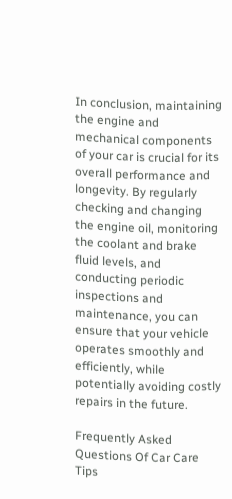In conclusion, maintaining the engine and mechanical components of your car is crucial for its overall performance and longevity. By regularly checking and changing the engine oil, monitoring the coolant and brake fluid levels, and conducting periodic inspections and maintenance, you can ensure that your vehicle operates smoothly and efficiently, while potentially avoiding costly repairs in the future.

Frequently Asked Questions Of Car Care Tips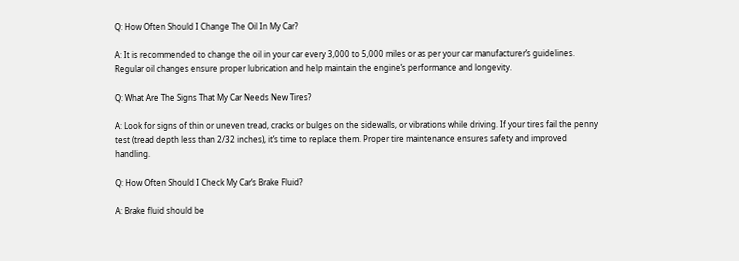Q: How Often Should I Change The Oil In My Car?

A: It is recommended to change the oil in your car every 3,000 to 5,000 miles or as per your car manufacturer’s guidelines. Regular oil changes ensure proper lubrication and help maintain the engine’s performance and longevity.

Q: What Are The Signs That My Car Needs New Tires?

A: Look for signs of thin or uneven tread, cracks or bulges on the sidewalls, or vibrations while driving. If your tires fail the penny test (tread depth less than 2/32 inches), it’s time to replace them. Proper tire maintenance ensures safety and improved handling.

Q: How Often Should I Check My Car’s Brake Fluid?

A: Brake fluid should be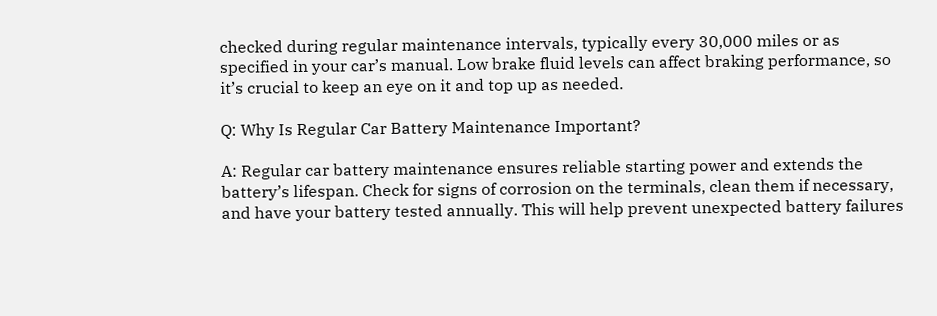checked during regular maintenance intervals, typically every 30,000 miles or as specified in your car’s manual. Low brake fluid levels can affect braking performance, so it’s crucial to keep an eye on it and top up as needed.

Q: Why Is Regular Car Battery Maintenance Important?

A: Regular car battery maintenance ensures reliable starting power and extends the battery’s lifespan. Check for signs of corrosion on the terminals, clean them if necessary, and have your battery tested annually. This will help prevent unexpected battery failures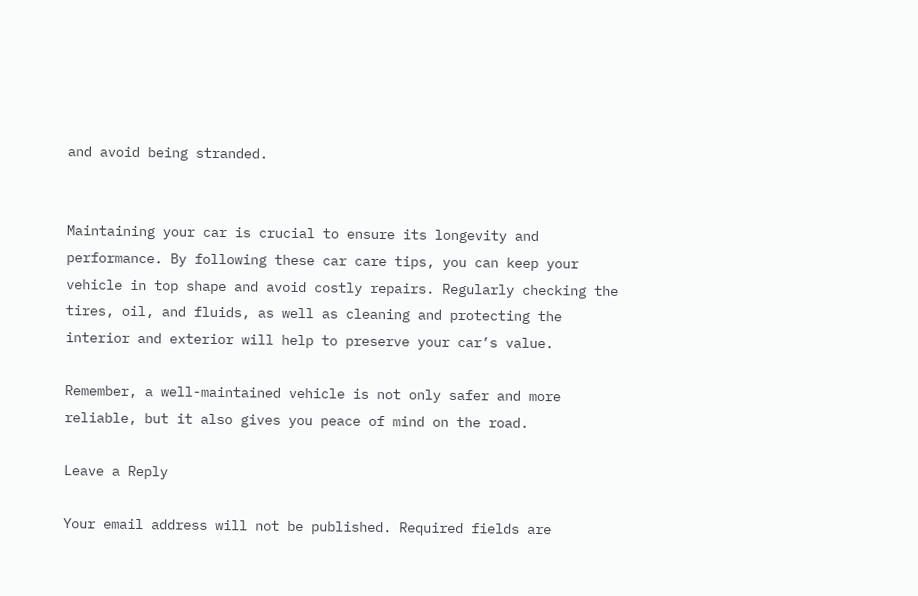and avoid being stranded.


Maintaining your car is crucial to ensure its longevity and performance. By following these car care tips, you can keep your vehicle in top shape and avoid costly repairs. Regularly checking the tires, oil, and fluids, as well as cleaning and protecting the interior and exterior will help to preserve your car’s value.

Remember, a well-maintained vehicle is not only safer and more reliable, but it also gives you peace of mind on the road.

Leave a Reply

Your email address will not be published. Required fields are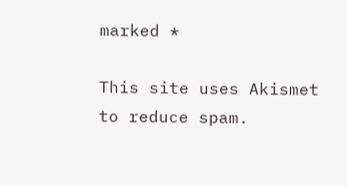marked *

This site uses Akismet to reduce spam.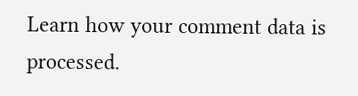Learn how your comment data is processed.